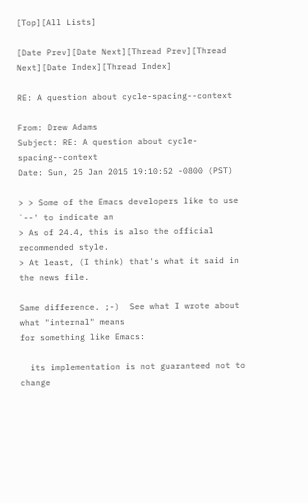[Top][All Lists]

[Date Prev][Date Next][Thread Prev][Thread Next][Date Index][Thread Index]

RE: A question about cycle-spacing--context

From: Drew Adams
Subject: RE: A question about cycle-spacing--context
Date: Sun, 25 Jan 2015 19:10:52 -0800 (PST)

> > Some of the Emacs developers like to use `--' to indicate an
> As of 24.4, this is also the official recommended style.
> At least, (I think) that's what it said in the news file.

Same difference. ;-)  See what I wrote about what "internal" means
for something like Emacs:

  its implementation is not guaranteed not to change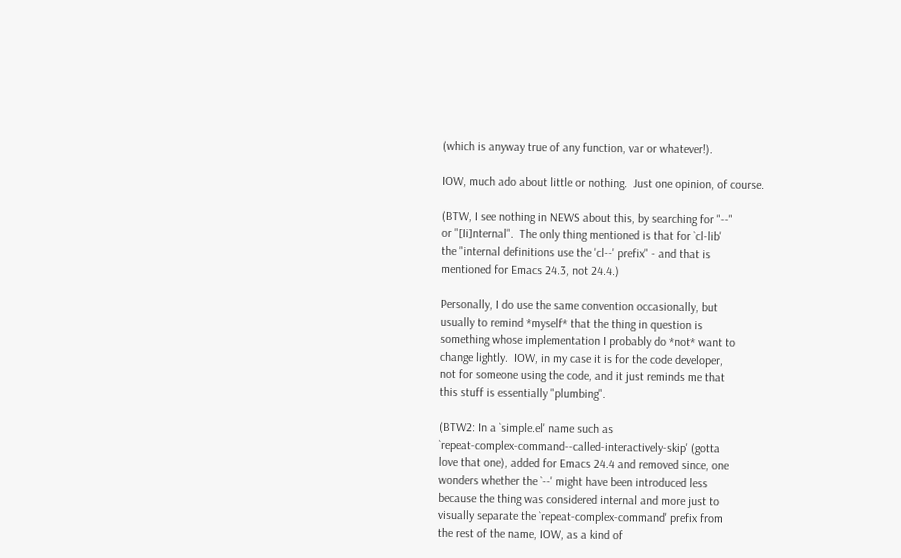(which is anyway true of any function, var or whatever!).

IOW, much ado about little or nothing.  Just one opinion, of course.

(BTW, I see nothing in NEWS about this, by searching for "--"
or "[Ii]nternal".  The only thing mentioned is that for `cl-lib'
the "internal definitions use the 'cl--' prefix" - and that is
mentioned for Emacs 24.3, not 24.4.)

Personally, I do use the same convention occasionally, but
usually to remind *myself* that the thing in question is
something whose implementation I probably do *not* want to
change lightly.  IOW, in my case it is for the code developer,
not for someone using the code, and it just reminds me that
this stuff is essentially "plumbing".

(BTW2: In a `simple.el' name such as
`repeat-complex-command--called-interactively-skip' (gotta
love that one), added for Emacs 24.4 and removed since, one
wonders whether the `--' might have been introduced less
because the thing was considered internal and more just to
visually separate the `repeat-complex-command' prefix from
the rest of the name, IOW, as a kind of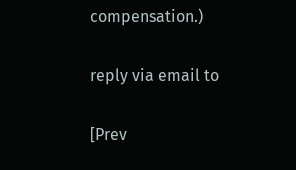compensation.)

reply via email to

[Prev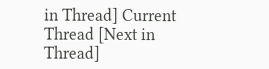in Thread] Current Thread [Next in Thread]